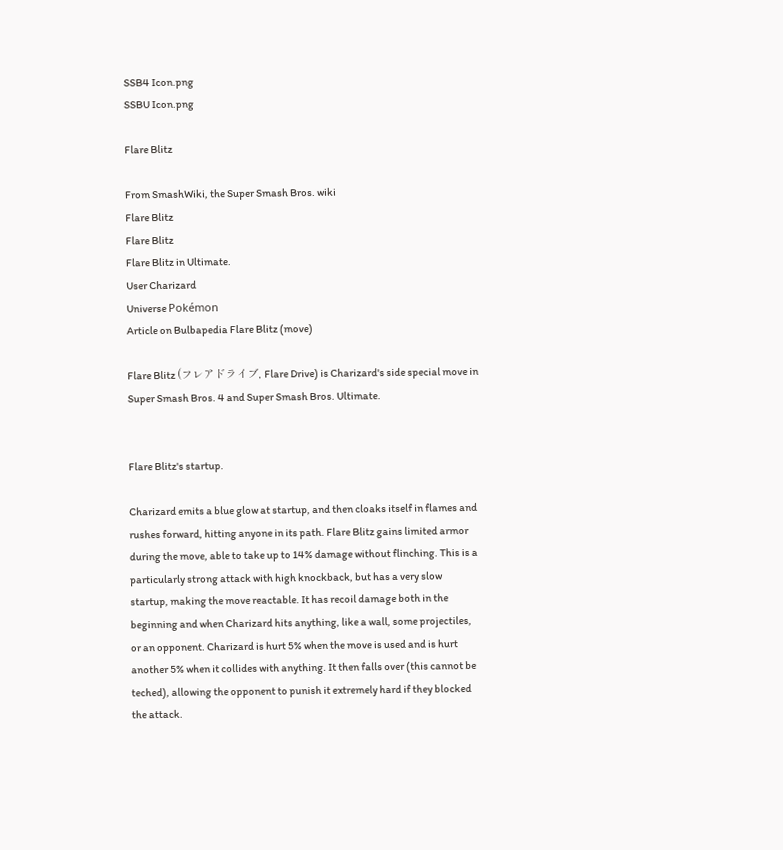SSB4 Icon.png
SSBU Icon.png

Flare Blitz

From SmashWiki, the Super Smash Bros. wiki
Flare Blitz
Flare Blitz
Flare Blitz in Ultimate.
User Charizard
Universe Pokémon
Article on Bulbapedia Flare Blitz (move)

Flare Blitz (フレアドライブ, Flare Drive) is Charizard's side special move in Super Smash Bros. 4 and Super Smash Bros. Ultimate.


Flare Blitz's startup.

Charizard emits a blue glow at startup, and then cloaks itself in flames and rushes forward, hitting anyone in its path. Flare Blitz gains limited armor during the move, able to take up to 14% damage without flinching. This is a particularly strong attack with high knockback, but has a very slow startup, making the move reactable. It has recoil damage both in the beginning and when Charizard hits anything, like a wall, some projectiles, or an opponent. Charizard is hurt 5% when the move is used and is hurt another 5% when it collides with anything. It then falls over (this cannot be teched), allowing the opponent to punish it extremely hard if they blocked the attack.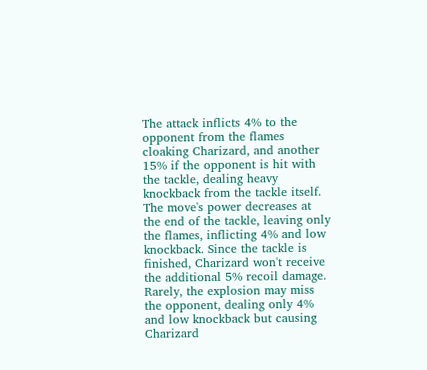The attack inflicts 4% to the opponent from the flames cloaking Charizard, and another 15% if the opponent is hit with the tackle, dealing heavy knockback from the tackle itself. The move's power decreases at the end of the tackle, leaving only the flames, inflicting 4% and low knockback. Since the tackle is finished, Charizard won't receive the additional 5% recoil damage. Rarely, the explosion may miss the opponent, dealing only 4% and low knockback but causing Charizard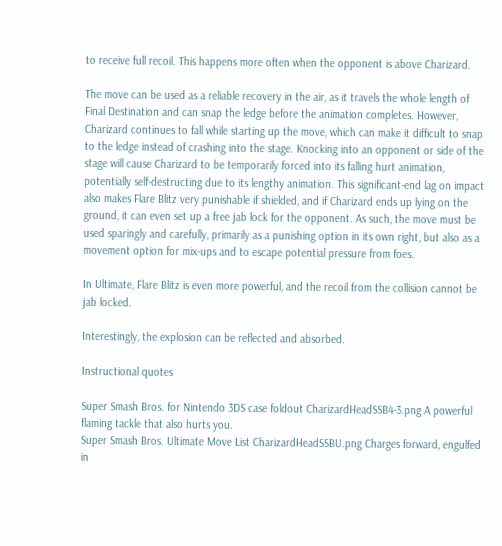to receive full recoil. This happens more often when the opponent is above Charizard.

The move can be used as a reliable recovery in the air, as it travels the whole length of Final Destination and can snap the ledge before the animation completes. However, Charizard continues to fall while starting up the move, which can make it difficult to snap to the ledge instead of crashing into the stage. Knocking into an opponent or side of the stage will cause Charizard to be temporarily forced into its falling hurt animation, potentially self-destructing due to its lengthy animation. This significant-end lag on impact also makes Flare Blitz very punishable if shielded, and if Charizard ends up lying on the ground, it can even set up a free jab lock for the opponent. As such, the move must be used sparingly and carefully, primarily as a punishing option in its own right, but also as a movement option for mix-ups and to escape potential pressure from foes.

In Ultimate, Flare Blitz is even more powerful, and the recoil from the collision cannot be jab locked.

Interestingly, the explosion can be reflected and absorbed.

Instructional quotes

Super Smash Bros. for Nintendo 3DS case foldout CharizardHeadSSB4-3.png A powerful flaming tackle that also hurts you.
Super Smash Bros. Ultimate Move List CharizardHeadSSBU.png Charges forward, engulfed in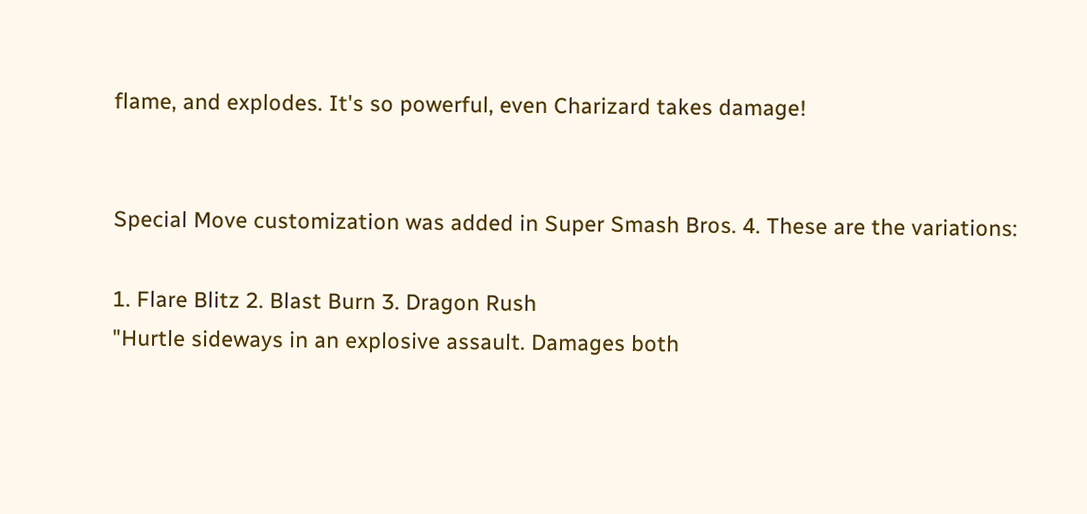flame, and explodes. It's so powerful, even Charizard takes damage!


Special Move customization was added in Super Smash Bros. 4. These are the variations:

1. Flare Blitz 2. Blast Burn 3. Dragon Rush
"Hurtle sideways in an explosive assault. Damages both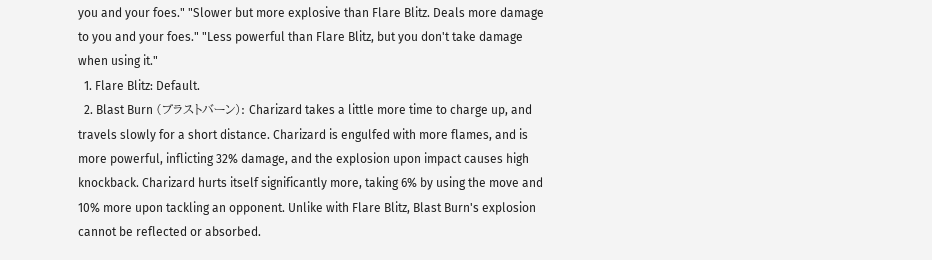you and your foes." "Slower but more explosive than Flare Blitz. Deals more damage to you and your foes." "Less powerful than Flare Blitz, but you don't take damage when using it."
  1. Flare Blitz: Default.
  2. Blast Burn (ブラストバーン): Charizard takes a little more time to charge up, and travels slowly for a short distance. Charizard is engulfed with more flames, and is more powerful, inflicting 32% damage, and the explosion upon impact causes high knockback. Charizard hurts itself significantly more, taking 6% by using the move and 10% more upon tackling an opponent. Unlike with Flare Blitz, Blast Burn's explosion cannot be reflected or absorbed.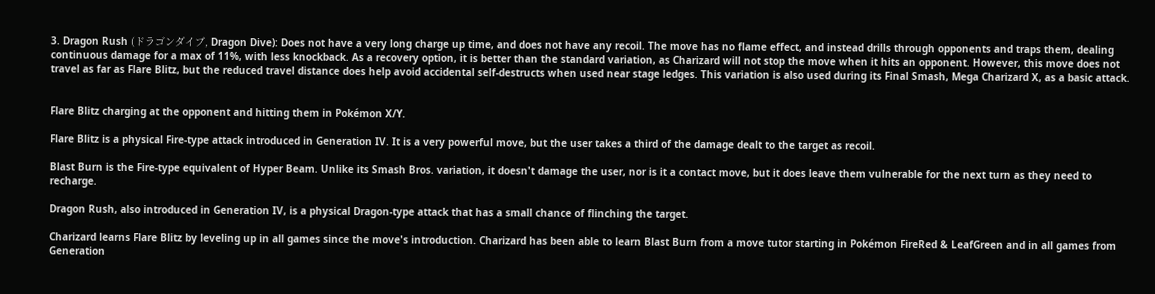3. Dragon Rush (ドラゴンダイブ, Dragon Dive): Does not have a very long charge up time, and does not have any recoil. The move has no flame effect, and instead drills through opponents and traps them, dealing continuous damage for a max of 11%, with less knockback. As a recovery option, it is better than the standard variation, as Charizard will not stop the move when it hits an opponent. However, this move does not travel as far as Flare Blitz, but the reduced travel distance does help avoid accidental self-destructs when used near stage ledges. This variation is also used during its Final Smash, Mega Charizard X, as a basic attack.


Flare Blitz charging at the opponent and hitting them in Pokémon X/Y.

Flare Blitz is a physical Fire-type attack introduced in Generation IV. It is a very powerful move, but the user takes a third of the damage dealt to the target as recoil.

Blast Burn is the Fire-type equivalent of Hyper Beam. Unlike its Smash Bros. variation, it doesn't damage the user, nor is it a contact move, but it does leave them vulnerable for the next turn as they need to recharge.

Dragon Rush, also introduced in Generation IV, is a physical Dragon-type attack that has a small chance of flinching the target.

Charizard learns Flare Blitz by leveling up in all games since the move's introduction. Charizard has been able to learn Blast Burn from a move tutor starting in Pokémon FireRed & LeafGreen and in all games from Generation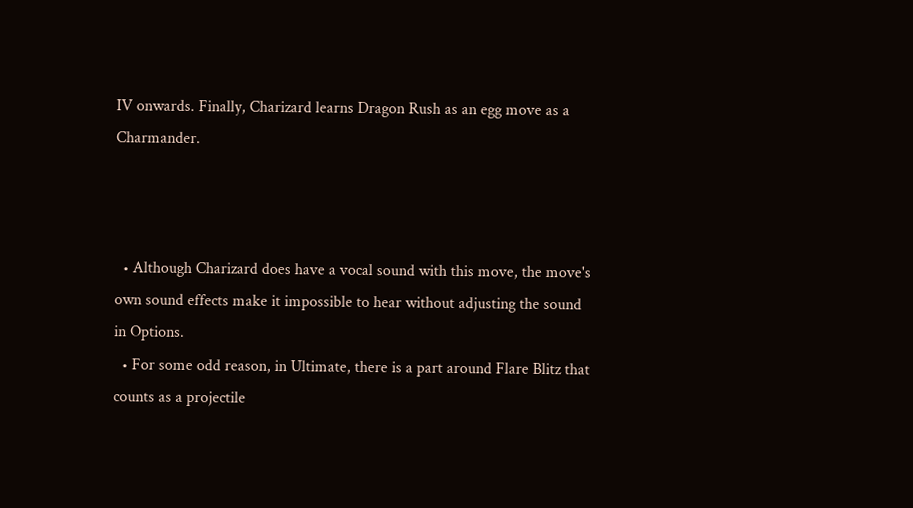IV onwards. Finally, Charizard learns Dragon Rush as an egg move as a Charmander.



  • Although Charizard does have a vocal sound with this move, the move's own sound effects make it impossible to hear without adjusting the sound in Options.
  • For some odd reason, in Ultimate, there is a part around Flare Blitz that counts as a projectile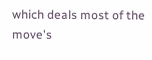which deals most of the move's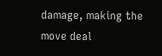damage, making the move deal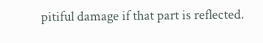pitiful damage if that part is reflected.